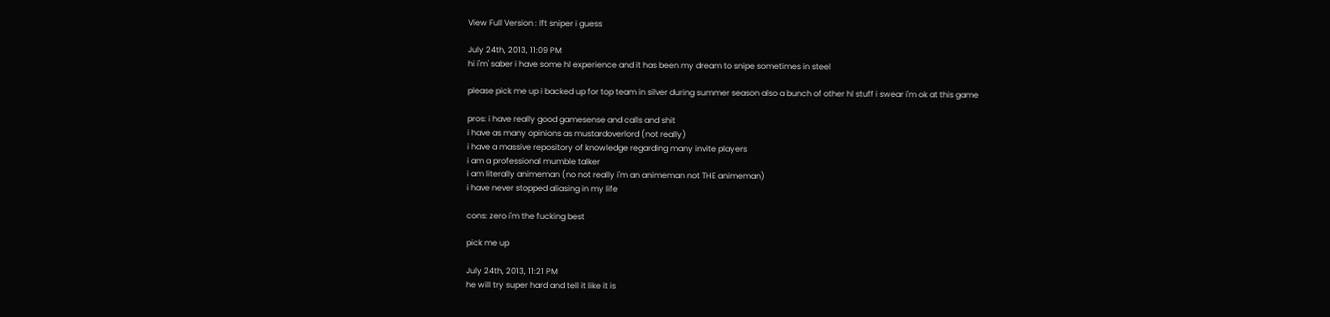View Full Version : lft sniper i guess

July 24th, 2013, 11:09 PM
hi i'm' saber i have some hl experience and it has been my dream to snipe sometimes in steel

please pick me up i backed up for top team in silver during summer season also a bunch of other hl stuff i swear i'm ok at this game

pros: i have really good gamesense and calls and shit
i have as many opinions as mustardoverlord (not really)
i have a massive repository of knowledge regarding many invite players
i am a professional mumble talker
i am literally animeman (no not really i'm an animeman not THE animeman)
i have never stopped aliasing in my life

cons: zero i'm the fucking best

pick me up

July 24th, 2013, 11:21 PM
he will try super hard and tell it like it is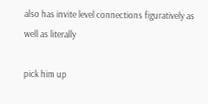also has invite level connections figuratively as well as literally

pick him up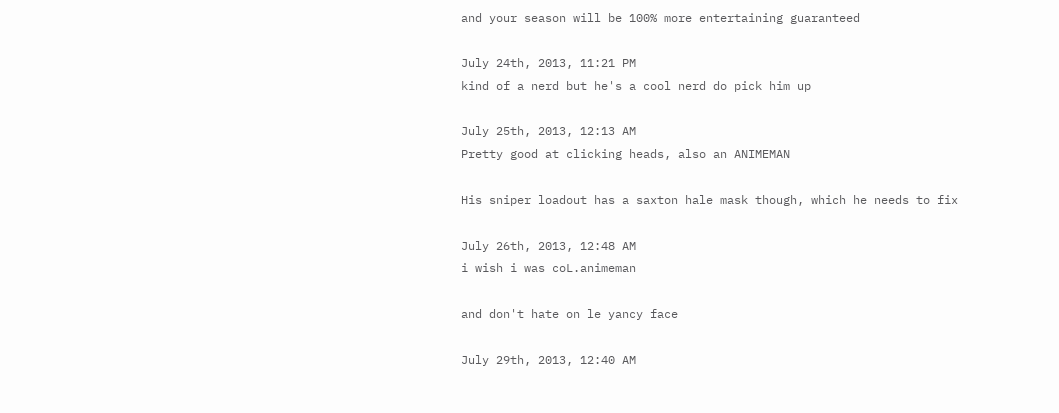and your season will be 100% more entertaining guaranteed

July 24th, 2013, 11:21 PM
kind of a nerd but he's a cool nerd do pick him up

July 25th, 2013, 12:13 AM
Pretty good at clicking heads, also an ANIMEMAN

His sniper loadout has a saxton hale mask though, which he needs to fix

July 26th, 2013, 12:48 AM
i wish i was coL.animeman

and don't hate on le yancy face

July 29th, 2013, 12:40 AM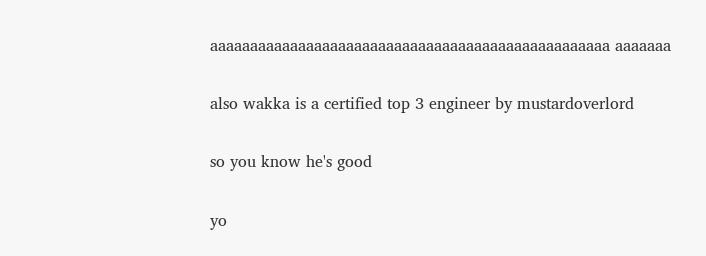aaaaaaaaaaaaaaaaaaaaaaaaaaaaaaaaaaaaaaaaaaaaaaaaaa aaaaaaa

also wakka is a certified top 3 engineer by mustardoverlord

so you know he's good

yo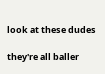look at these dudes

they're all baller